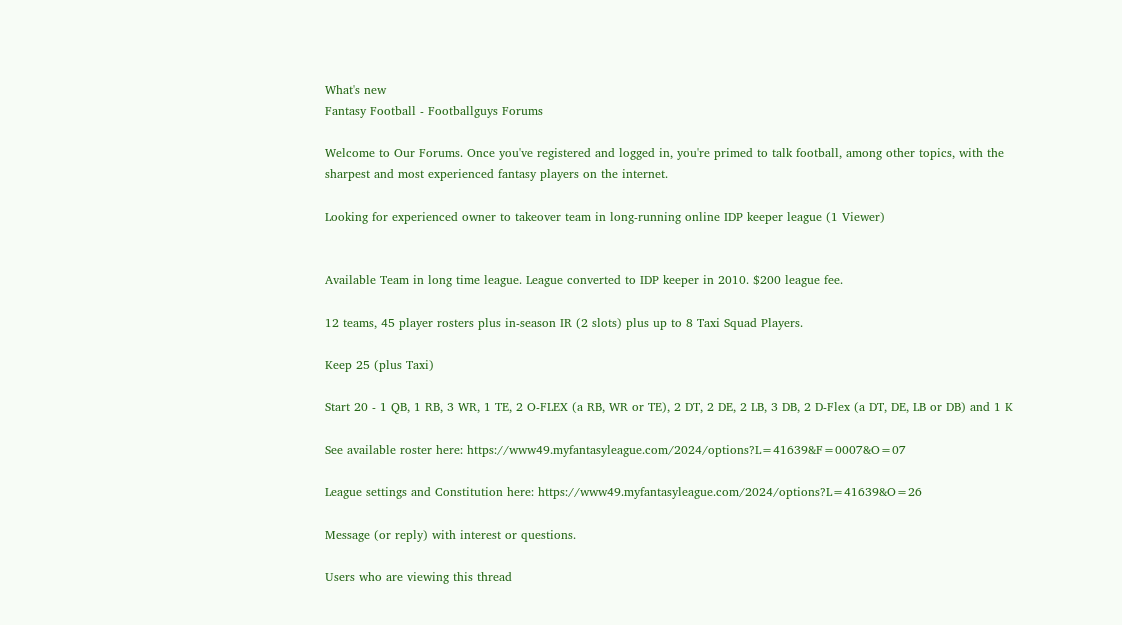What's new
Fantasy Football - Footballguys Forums

Welcome to Our Forums. Once you've registered and logged in, you're primed to talk football, among other topics, with the sharpest and most experienced fantasy players on the internet.

Looking for experienced owner to takeover team in long-running online IDP keeper league (1 Viewer)


Available Team in long time league. League converted to IDP keeper in 2010. $200 league fee.

12 teams, 45 player rosters plus in-season IR (2 slots) plus up to 8 Taxi Squad Players.

Keep 25 (plus Taxi)

Start 20 - 1 QB, 1 RB, 3 WR, 1 TE, 2 O-FLEX (a RB, WR or TE), 2 DT, 2 DE, 2 LB, 3 DB, 2 D-Flex (a DT, DE, LB or DB) and 1 K

See available roster here: https://www49.myfantasyleague.com/2024/options?L=41639&F=0007&O=07

League settings and Constitution here: https://www49.myfantasyleague.com/2024/options?L=41639&O=26

Message (or reply) with interest or questions.

Users who are viewing this thread